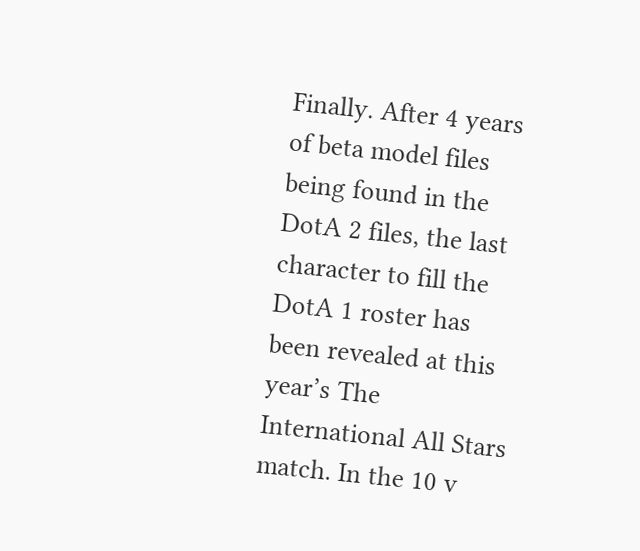Finally. After 4 years of beta model files being found in the DotA 2 files, the last character to fill the DotA 1 roster has been revealed at this year’s The International All Stars match. In the 10 v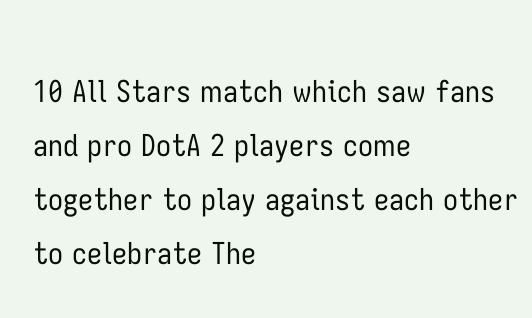10 All Stars match which saw fans and pro DotA 2 players come together to play against each other to celebrate The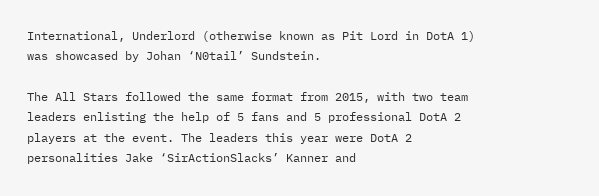International, Underlord (otherwise known as Pit Lord in DotA 1) was showcased by Johan ‘N0tail’ Sundstein.

The All Stars followed the same format from 2015, with two team leaders enlisting the help of 5 fans and 5 professional DotA 2 players at the event. The leaders this year were DotA 2 personalities Jake ‘SirActionSlacks’ Kanner and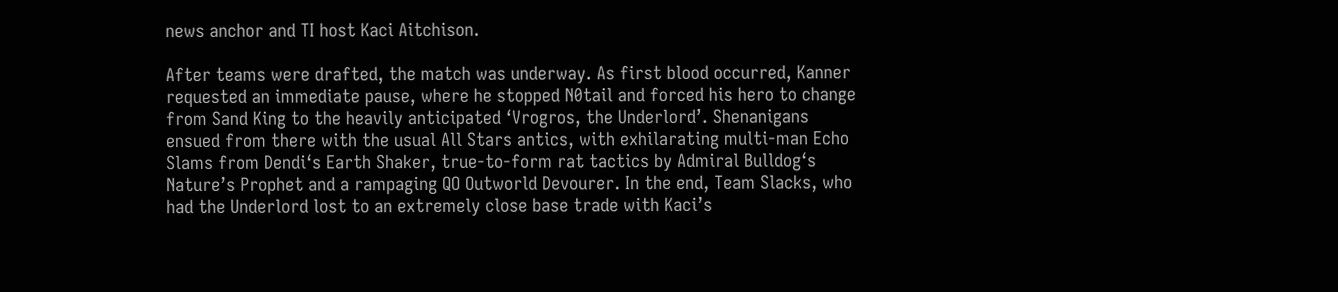news anchor and TI host Kaci Aitchison.

After teams were drafted, the match was underway. As first blood occurred, Kanner requested an immediate pause, where he stopped N0tail and forced his hero to change from Sand King to the heavily anticipated ‘Vrogros, the Underlord’. Shenanigans ensued from there with the usual All Stars antics, with exhilarating multi-man Echo Slams from Dendi‘s Earth Shaker, true-to-form rat tactics by Admiral Bulldog‘s Nature’s Prophet and a rampaging QO Outworld Devourer. In the end, Team Slacks, who had the Underlord lost to an extremely close base trade with Kaci’s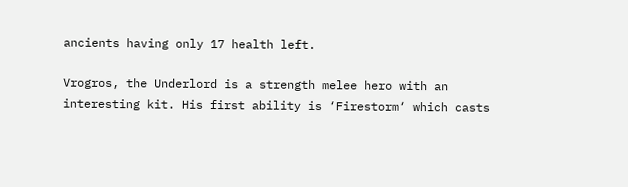ancients having only 17 health left.

Vrogros, the Underlord is a strength melee hero with an interesting kit. His first ability is ‘Firestorm‘ which casts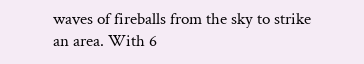waves of fireballs from the sky to strike an area. With 6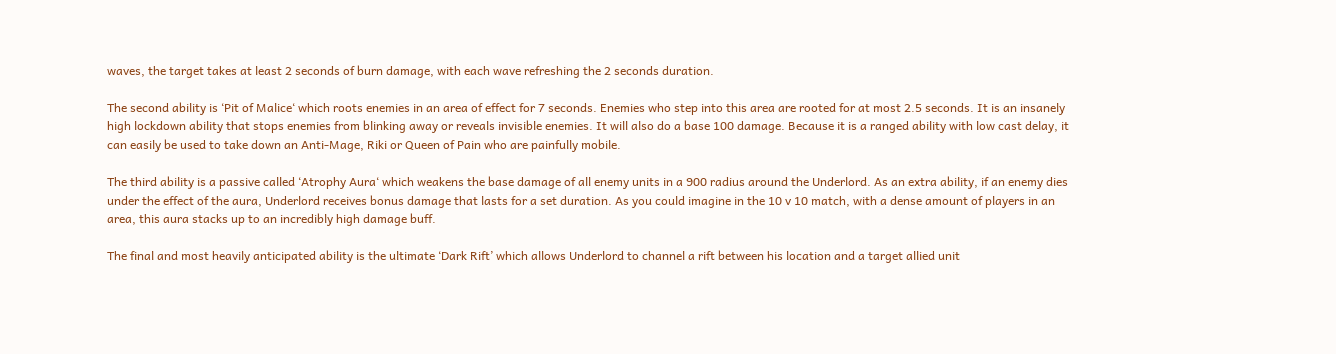waves, the target takes at least 2 seconds of burn damage, with each wave refreshing the 2 seconds duration.

The second ability is ‘Pit of Malice‘ which roots enemies in an area of effect for 7 seconds. Enemies who step into this area are rooted for at most 2.5 seconds. It is an insanely high lockdown ability that stops enemies from blinking away or reveals invisible enemies. It will also do a base 100 damage. Because it is a ranged ability with low cast delay, it can easily be used to take down an Anti-Mage, Riki or Queen of Pain who are painfully mobile.

The third ability is a passive called ‘Atrophy Aura‘ which weakens the base damage of all enemy units in a 900 radius around the Underlord. As an extra ability, if an enemy dies under the effect of the aura, Underlord receives bonus damage that lasts for a set duration. As you could imagine in the 10 v 10 match, with a dense amount of players in an area, this aura stacks up to an incredibly high damage buff.

The final and most heavily anticipated ability is the ultimate ‘Dark Rift’ which allows Underlord to channel a rift between his location and a target allied unit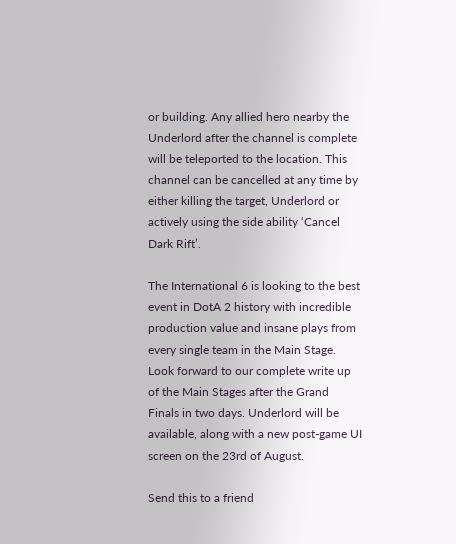or building. Any allied hero nearby the Underlord after the channel is complete will be teleported to the location. This channel can be cancelled at any time by either killing the target, Underlord or actively using the side ability ‘Cancel Dark Rift’.

The International 6 is looking to the best event in DotA 2 history with incredible production value and insane plays from every single team in the Main Stage. Look forward to our complete write up of the Main Stages after the Grand Finals in two days. Underlord will be available, along with a new post-game UI screen on the 23rd of August.

Send this to a friend